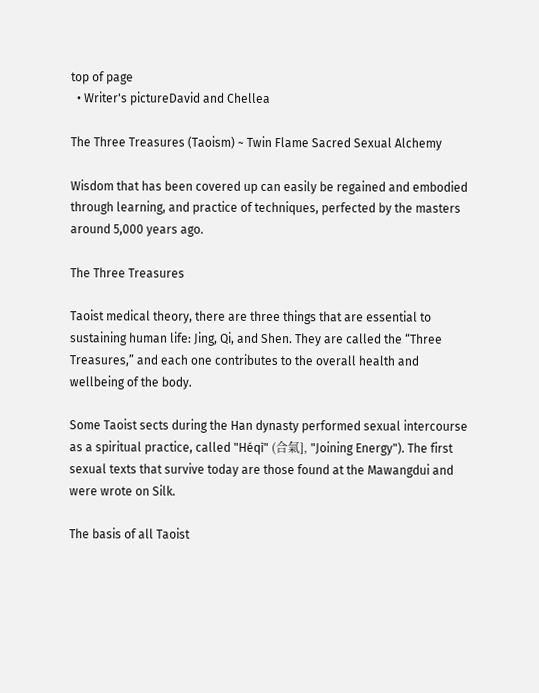top of page
  • Writer's pictureDavid and Chellea

The Three Treasures (Taoism) ~ Twin Flame Sacred Sexual Alchemy

Wisdom that has been covered up can easily be regained and embodied through learning, and practice of techniques, perfected by the masters around 5,000 years ago.

The Three Treasures

Taoist medical theory, there are three things that are essential to sustaining human life: Jing, Qi, and Shen. They are called the “Three Treasures,” and each one contributes to the overall health and wellbeing of the body.

Some Taoist sects during the Han dynasty performed sexual intercourse as a spiritual practice, called "Héqì" (合氣], "Joining Energy"). The first sexual texts that survive today are those found at the Mawangdui and were wrote on Silk.

The basis of all Taoist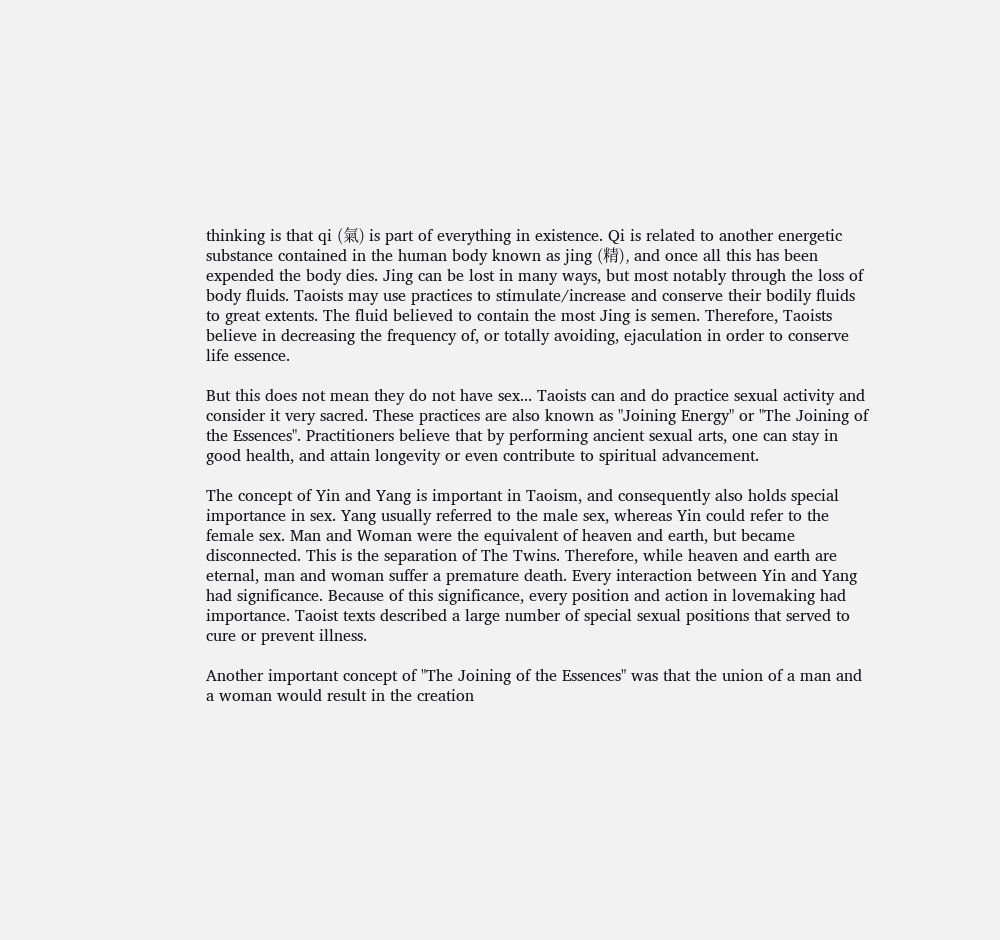thinking is that qi (氣) is part of everything in existence. Qi is related to another energetic substance contained in the human body known as jing (精), and once all this has been expended the body dies. Jing can be lost in many ways, but most notably through the loss of body fluids. Taoists may use practices to stimulate/increase and conserve their bodily fluids to great extents. The fluid believed to contain the most Jing is semen. Therefore, Taoists believe in decreasing the frequency of, or totally avoiding, ejaculation in order to conserve life essence.

But this does not mean they do not have sex... Taoists can and do practice sexual activity and consider it very sacred. These practices are also known as "Joining Energy" or "The Joining of the Essences". Practitioners believe that by performing ancient sexual arts, one can stay in good health, and attain longevity or even contribute to spiritual advancement.

The concept of Yin and Yang is important in Taoism, and consequently also holds special importance in sex. Yang usually referred to the male sex, whereas Yin could refer to the female sex. Man and Woman were the equivalent of heaven and earth, but became disconnected. This is the separation of The Twins. Therefore, while heaven and earth are eternal, man and woman suffer a premature death. Every interaction between Yin and Yang had significance. Because of this significance, every position and action in lovemaking had importance. Taoist texts described a large number of special sexual positions that served to cure or prevent illness.

Another important concept of "The Joining of the Essences" was that the union of a man and a woman would result in the creation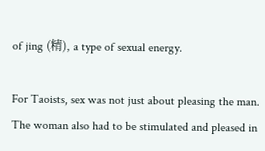of jing (精), a type of sexual energy.

For Taoists, sex was not just about pleasing the man. The woman also had to be stimulated and pleased in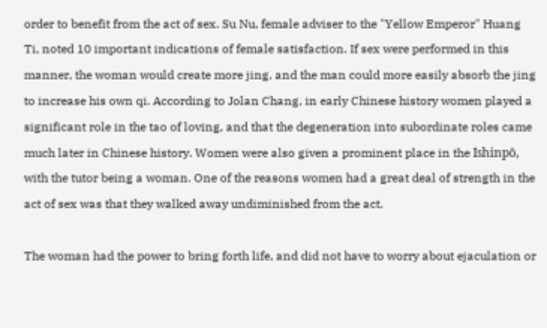order to benefit from the act of sex. Su Nu, female adviser to the "Yellow Emperor" Huang Ti, noted 10 important indications of female satisfaction. If sex were performed in this manner, the woman would create more jing, and the man could more easily absorb the jing to increase his own qi. According to Jolan Chang, in early Chinese history women played a significant role in the tao of loving, and that the degeneration into subordinate roles came much later in Chinese history. Women were also given a prominent place in the Ishinpō, with the tutor being a woman. One of the reasons women had a great deal of strength in the act of sex was that they walked away undiminished from the act.

The woman had the power to bring forth life, and did not have to worry about ejaculation or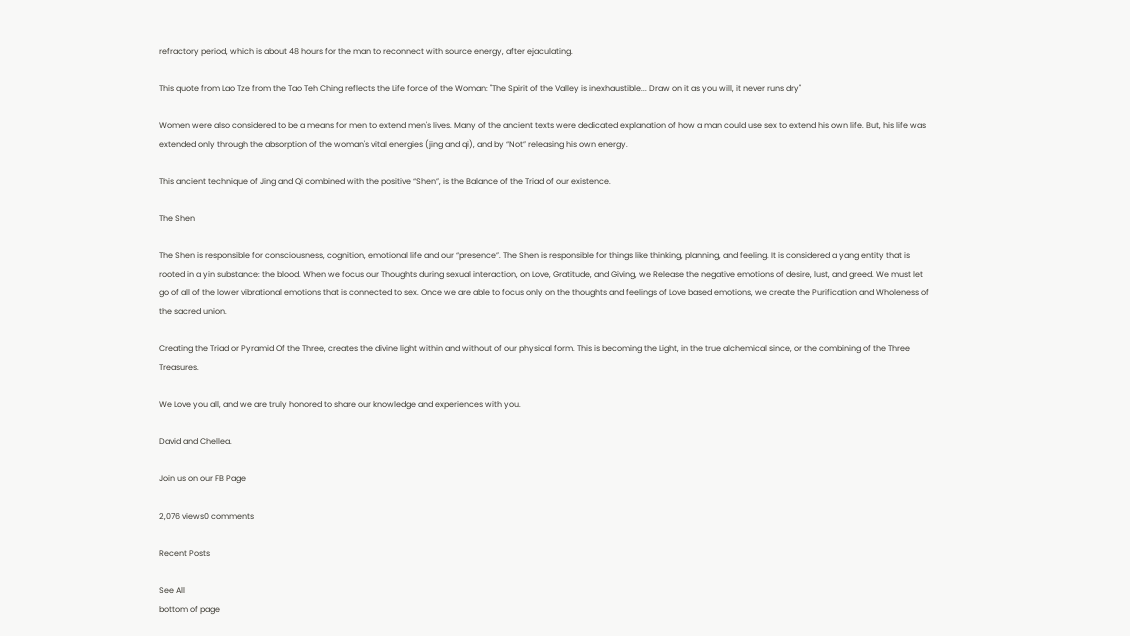refractory period, which is about 48 hours for the man to reconnect with source energy, after ejaculating.

This quote from Lao Tze from the Tao Teh Ching reflects the Life force of the Woman: "The Spirit of the Valley is inexhaustible... Draw on it as you will, it never runs dry"

Women were also considered to be a means for men to extend men's lives. Many of the ancient texts were dedicated explanation of how a man could use sex to extend his own life. But, his life was extended only through the absorption of the woman's vital energies (jing and qi), and by “Not” releasing his own energy.

This ancient technique of Jing and Qi combined with the positive “Shen”, is the Balance of the Triad of our existence.

The Shen

The Shen is responsible for consciousness, cognition, emotional life and our “presence”. The Shen is responsible for things like thinking, planning, and feeling. It is considered a yang entity that is rooted in a yin substance: the blood. When we focus our Thoughts during sexual interaction, on Love, Gratitude, and Giving, we Release the negative emotions of desire, lust, and greed. We must let go of all of the lower vibrational emotions that is connected to sex. Once we are able to focus only on the thoughts and feelings of Love based emotions, we create the Purification and Wholeness of the sacred union.

Creating the Triad or Pyramid Of the Three, creates the divine light within and without of our physical form. This is becoming the Light, in the true alchemical since, or the combining of the Three Treasures.

We Love you all, and we are truly honored to share our knowledge and experiences with you.

David and Chellea.

Join us on our FB Page

2,076 views0 comments

Recent Posts

See All
bottom of page